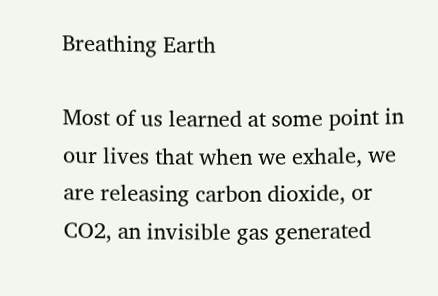Breathing Earth

Most of us learned at some point in our lives that when we exhale, we are releasing carbon dioxide, or CO2, an invisible gas generated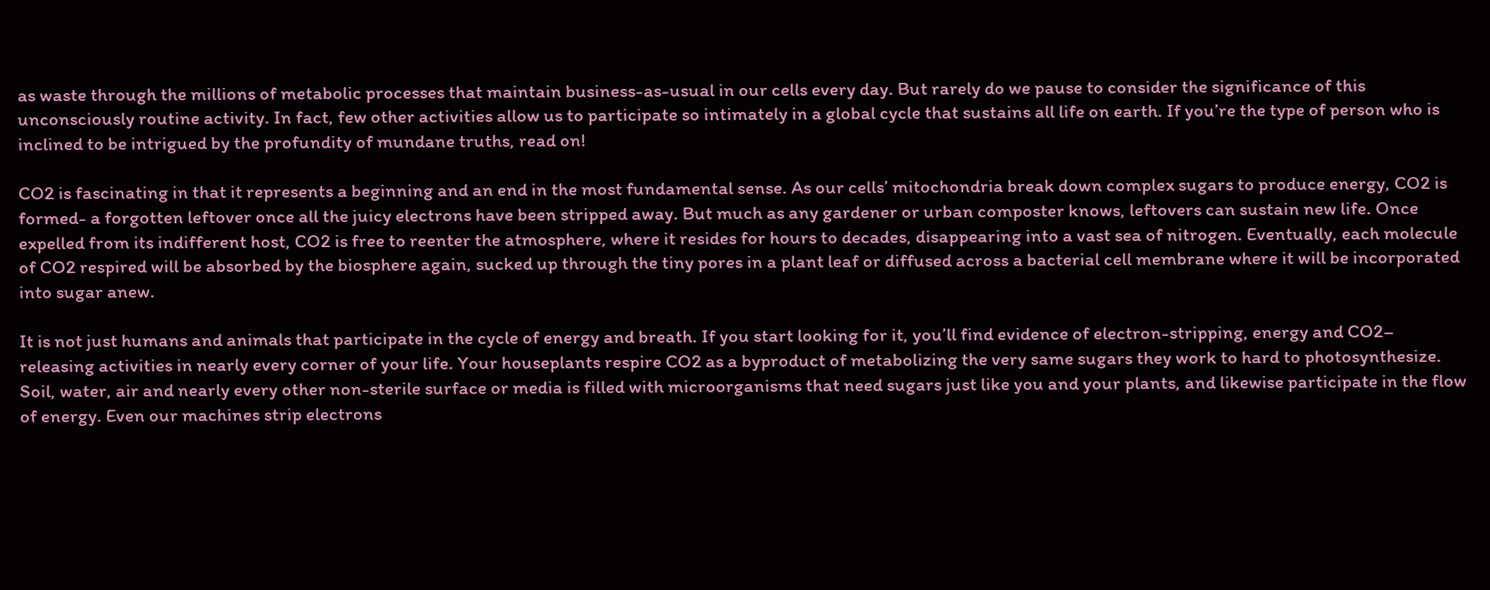as waste through the millions of metabolic processes that maintain business-as-usual in our cells every day. But rarely do we pause to consider the significance of this unconsciously routine activity. In fact, few other activities allow us to participate so intimately in a global cycle that sustains all life on earth. If you’re the type of person who is inclined to be intrigued by the profundity of mundane truths, read on!

CO2 is fascinating in that it represents a beginning and an end in the most fundamental sense. As our cells’ mitochondria break down complex sugars to produce energy, CO2 is formed- a forgotten leftover once all the juicy electrons have been stripped away. But much as any gardener or urban composter knows, leftovers can sustain new life. Once expelled from its indifferent host, CO2 is free to reenter the atmosphere, where it resides for hours to decades, disappearing into a vast sea of nitrogen. Eventually, each molecule of CO2 respired will be absorbed by the biosphere again, sucked up through the tiny pores in a plant leaf or diffused across a bacterial cell membrane where it will be incorporated into sugar anew.

It is not just humans and animals that participate in the cycle of energy and breath. If you start looking for it, you’ll find evidence of electron-stripping, energy and CO2– releasing activities in nearly every corner of your life. Your houseplants respire CO2 as a byproduct of metabolizing the very same sugars they work to hard to photosynthesize. Soil, water, air and nearly every other non-sterile surface or media is filled with microorganisms that need sugars just like you and your plants, and likewise participate in the flow of energy. Even our machines strip electrons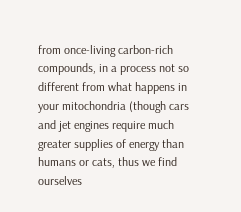from once-living carbon-rich compounds, in a process not so different from what happens in your mitochondria (though cars and jet engines require much greater supplies of energy than humans or cats, thus we find ourselves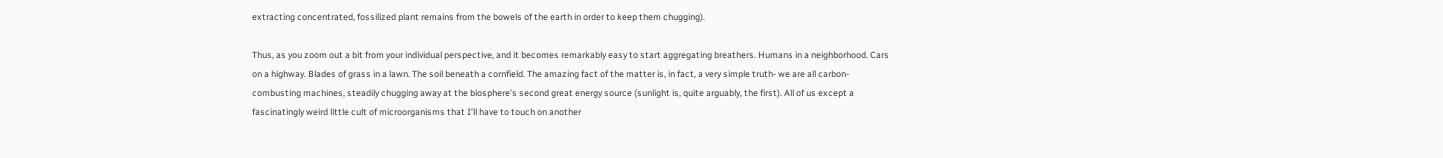extracting concentrated, fossilized plant remains from the bowels of the earth in order to keep them chugging).

Thus, as you zoom out a bit from your individual perspective, and it becomes remarkably easy to start aggregating breathers. Humans in a neighborhood. Cars on a highway. Blades of grass in a lawn. The soil beneath a cornfield. The amazing fact of the matter is, in fact, a very simple truth- we are all carbon-combusting machines, steadily chugging away at the biosphere’s second great energy source (sunlight is, quite arguably, the first). All of us except a fascinatingly weird little cult of microorganisms that I’ll have to touch on another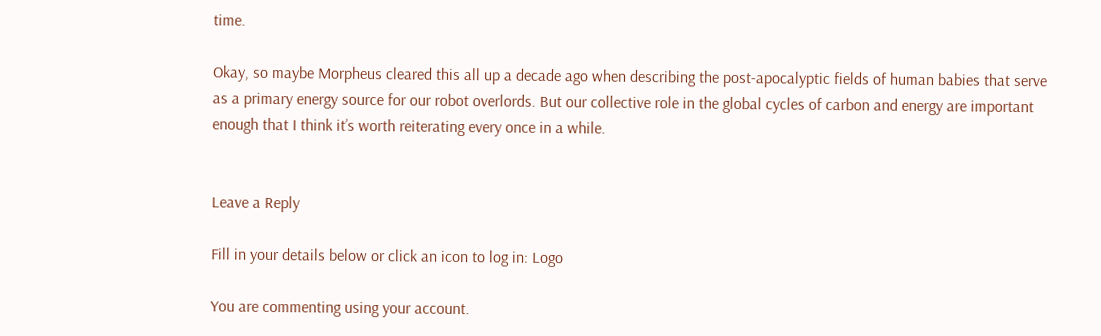time.

Okay, so maybe Morpheus cleared this all up a decade ago when describing the post-apocalyptic fields of human babies that serve as a primary energy source for our robot overlords. But our collective role in the global cycles of carbon and energy are important enough that I think it’s worth reiterating every once in a while.


Leave a Reply

Fill in your details below or click an icon to log in: Logo

You are commenting using your account.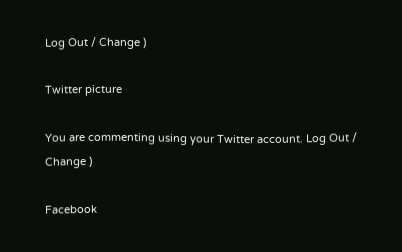Log Out / Change )

Twitter picture

You are commenting using your Twitter account. Log Out / Change )

Facebook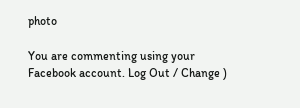photo

You are commenting using your Facebook account. Log Out / Change )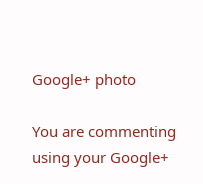Google+ photo

You are commenting using your Google+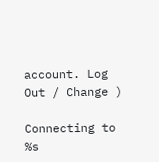account. Log Out / Change )

Connecting to %s